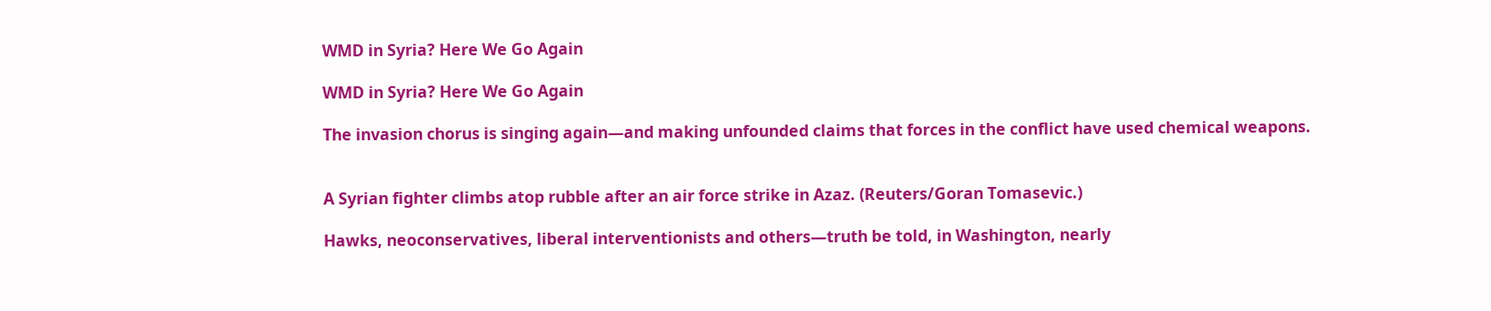WMD in Syria? Here We Go Again

WMD in Syria? Here We Go Again

The invasion chorus is singing again—and making unfounded claims that forces in the conflict have used chemical weapons.


A Syrian fighter climbs atop rubble after an air force strike in Azaz. (Reuters/Goran Tomasevic.)

Hawks, neoconservatives, liberal interventionists and others—truth be told, in Washington, nearly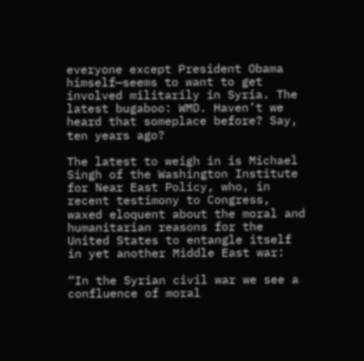everyone except President Obama himself—seems to want to get involved militarily in Syria. The latest bugaboo: WMD. Haven’t we heard that someplace before? Say, ten years ago?

The latest to weigh in is Michael Singh of the Washington Institute for Near East Policy, who, in recent testimony to Congress, waxed eloquent about the moral and humanitarian reasons for the United States to entangle itself in yet another Middle East war:

“In the Syrian civil war we see a confluence of moral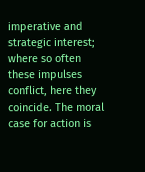imperative and strategic interest; where so often these impulses conflict, here they coincide. The moral case for action is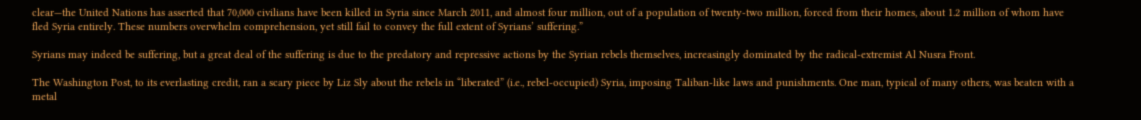clear—the United Nations has asserted that 70,000 civilians have been killed in Syria since March 2011, and almost four million, out of a population of twenty-two million, forced from their homes, about 1.2 million of whom have fled Syria entirely. These numbers overwhelm comprehension, yet still fail to convey the full extent of Syrians’ suffering.”

Syrians may indeed be suffering, but a great deal of the suffering is due to the predatory and repressive actions by the Syrian rebels themselves, increasingly dominated by the radical-extremist Al Nusra Front.

The Washington Post, to its everlasting credit, ran a scary piece by Liz Sly about the rebels in “liberated” (i.e., rebel-occupied) Syria, imposing Taliban-like laws and punishments. One man, typical of many others, was beaten with a metal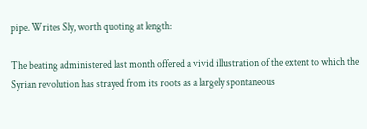pipe. Writes Sly, worth quoting at length:

The beating administered last month offered a vivid illustration of the extent to which the Syrian revolution has strayed from its roots as a largely spontaneous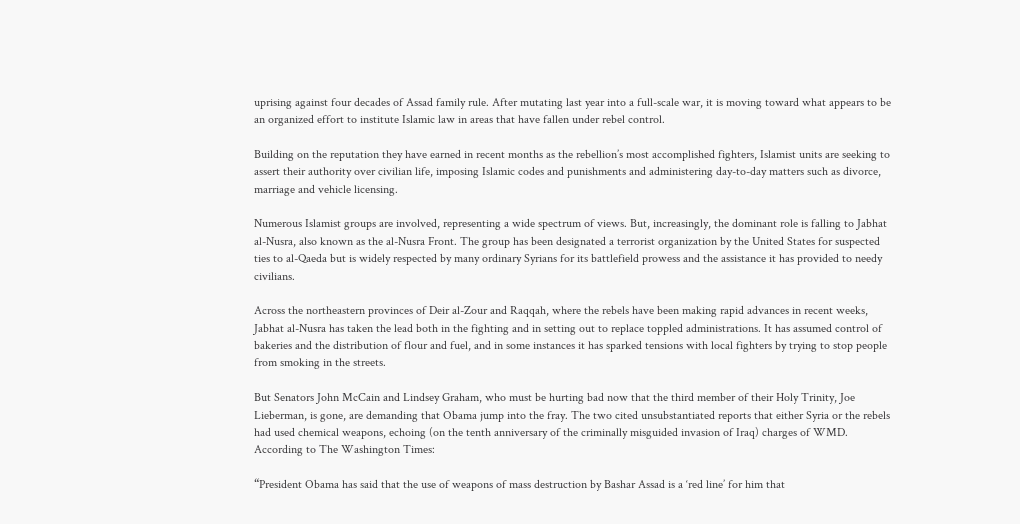uprising against four decades of Assad family rule. After mutating last year into a full-scale war, it is moving toward what appears to be an organized effort to institute Islamic law in areas that have fallen under rebel control.

Building on the reputation they have earned in recent months as the rebellion’s most accomplished fighters, Islamist units are seeking to assert their authority over civilian life, imposing Islamic codes and punishments and administering day-to-day matters such as divorce, marriage and vehicle licensing.

Numerous Islamist groups are involved, representing a wide spectrum of views. But, increasingly, the dominant role is falling to Jabhat al-Nusra, also known as the al-Nusra Front. The group has been designated a terrorist organization by the United States for suspected ties to al-Qaeda but is widely respected by many ordinary Syrians for its battlefield prowess and the assistance it has provided to needy civilians.

Across the northeastern provinces of Deir al-Zour and Raqqah, where the rebels have been making rapid advances in recent weeks, Jabhat al-Nusra has taken the lead both in the fighting and in setting out to replace toppled administrations. It has assumed control of bakeries and the distribution of flour and fuel, and in some instances it has sparked tensions with local fighters by trying to stop people from smoking in the streets.

But Senators John McCain and Lindsey Graham, who must be hurting bad now that the third member of their Holy Trinity, Joe Lieberman, is gone, are demanding that Obama jump into the fray. The two cited unsubstantiated reports that either Syria or the rebels had used chemical weapons, echoing (on the tenth anniversary of the criminally misguided invasion of Iraq) charges of WMD. According to The Washington Times:

“President Obama has said that the use of weapons of mass destruction by Bashar Assad is a ‘red line’ for him that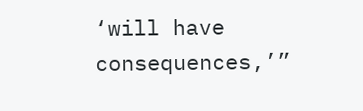‘will have consequences,’”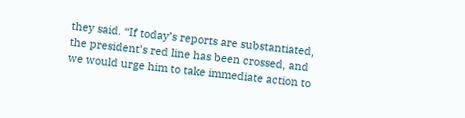they said. “If today’s reports are substantiated, the president’s red line has been crossed, and we would urge him to take immediate action to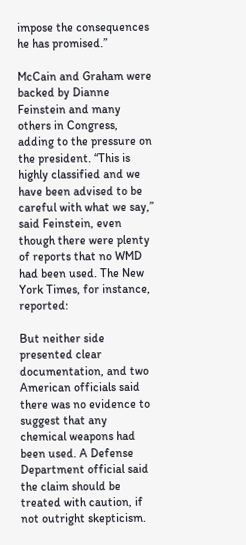impose the consequences he has promised.”

McCain and Graham were backed by Dianne Feinstein and many others in Congress, adding to the pressure on the president. “This is highly classified and we have been advised to be careful with what we say,” said Feinstein, even though there were plenty of reports that no WMD had been used. The New York Times, for instance, reported:

But neither side presented clear documentation, and two American officials said there was no evidence to suggest that any chemical weapons had been used. A Defense Department official said the claim should be treated with caution, if not outright skepticism.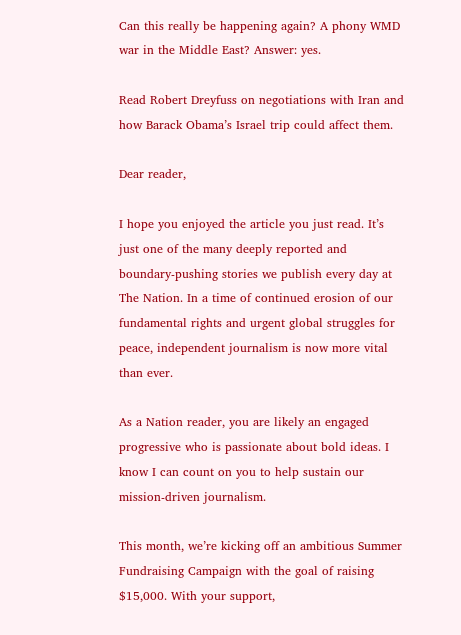Can this really be happening again? A phony WMD war in the Middle East? Answer: yes.

Read Robert Dreyfuss on negotiations with Iran and how Barack Obama’s Israel trip could affect them.

Dear reader,

I hope you enjoyed the article you just read. It’s just one of the many deeply reported and boundary-pushing stories we publish every day at The Nation. In a time of continued erosion of our fundamental rights and urgent global struggles for peace, independent journalism is now more vital than ever.

As a Nation reader, you are likely an engaged progressive who is passionate about bold ideas. I know I can count on you to help sustain our mission-driven journalism.

This month, we’re kicking off an ambitious Summer Fundraising Campaign with the goal of raising $15,000. With your support,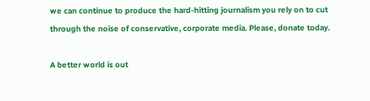we can continue to produce the hard-hitting journalism you rely on to cut through the noise of conservative, corporate media. Please, donate today.

A better world is out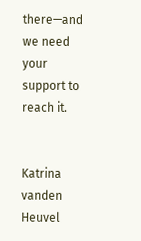there—and we need your support to reach it.


Katrina vanden Heuvel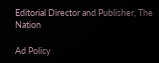Editorial Director and Publisher, The Nation

Ad Policy